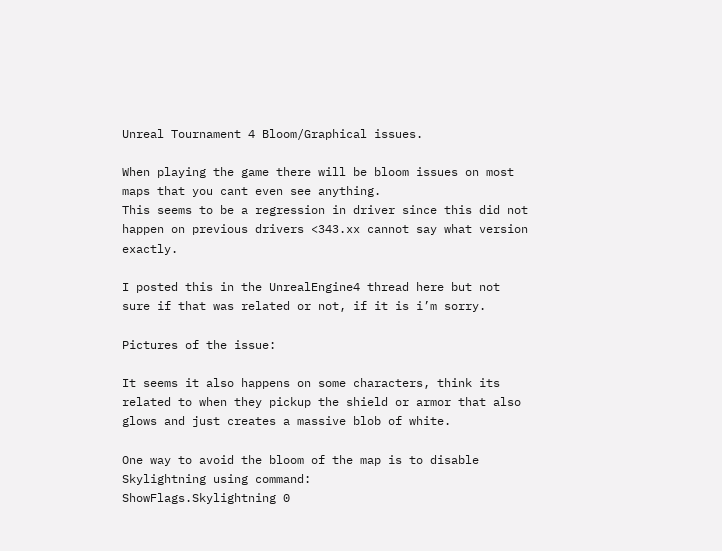Unreal Tournament 4 Bloom/Graphical issues.

When playing the game there will be bloom issues on most maps that you cant even see anything.
This seems to be a regression in driver since this did not happen on previous drivers <343.xx cannot say what version exactly.

I posted this in the UnrealEngine4 thread here but not sure if that was related or not, if it is i’m sorry.

Pictures of the issue:

It seems it also happens on some characters, think its related to when they pickup the shield or armor that also glows and just creates a massive blob of white.

One way to avoid the bloom of the map is to disable Skylightning using command:
ShowFlags.Skylightning 0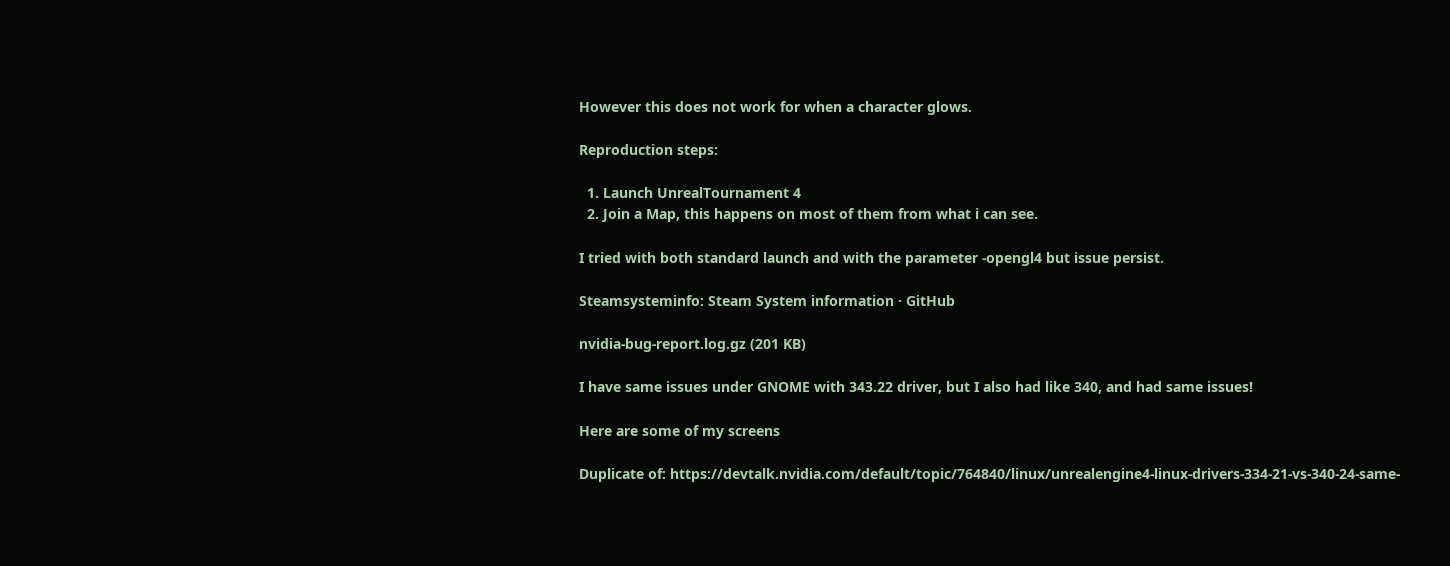However this does not work for when a character glows.

Reproduction steps:

  1. Launch UnrealTournament 4
  2. Join a Map, this happens on most of them from what i can see.

I tried with both standard launch and with the parameter -opengl4 but issue persist.

Steamsysteminfo: Steam System information · GitHub

nvidia-bug-report.log.gz (201 KB)

I have same issues under GNOME with 343.22 driver, but I also had like 340, and had same issues!

Here are some of my screens

Duplicate of: https://devtalk.nvidia.com/default/topic/764840/linux/unrealengine4-linux-drivers-334-21-vs-340-24-same-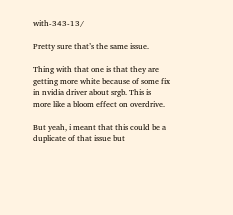with-343-13/

Pretty sure that’s the same issue.

Thing with that one is that they are getting more white because of some fix in nvidia driver about srgb. This is more like a bloom effect on overdrive.

But yeah, i meant that this could be a duplicate of that issue but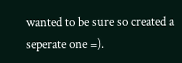wanted to be sure so created a seperate one =).